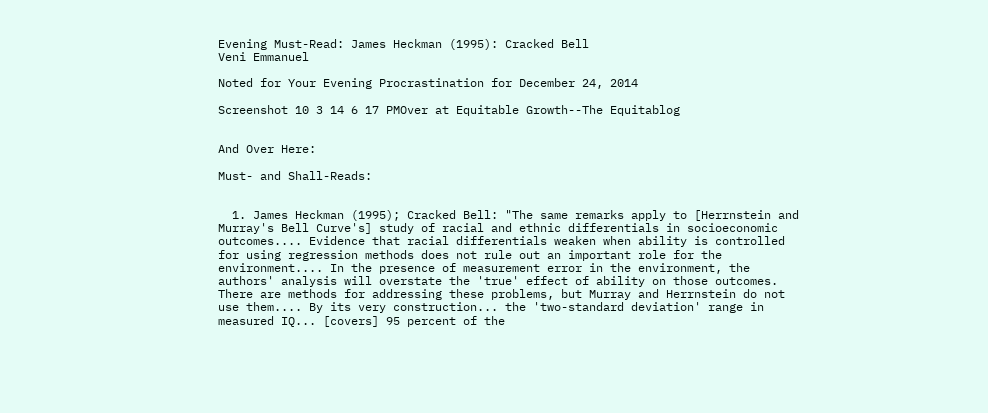Evening Must-Read: James Heckman (1995): Cracked Bell
Veni Emmanuel

Noted for Your Evening Procrastination for December 24, 2014

Screenshot 10 3 14 6 17 PMOver at Equitable Growth--The Equitablog


And Over Here:

Must- and Shall-Reads:


  1. James Heckman (1995); Cracked Bell: "The same remarks apply to [Herrnstein and Murray's Bell Curve's] study of racial and ethnic differentials in socioeconomic outcomes.... Evidence that racial differentials weaken when ability is controlled for using regression methods does not rule out an important role for the environment.... In the presence of measurement error in the environment, the authors' analysis will overstate the 'true' effect of ability on those outcomes. There are methods for addressing these problems, but Murray and Herrnstein do not use them.... By its very construction... the 'two-standard deviation' range in measured IQ... [covers] 95 percent of the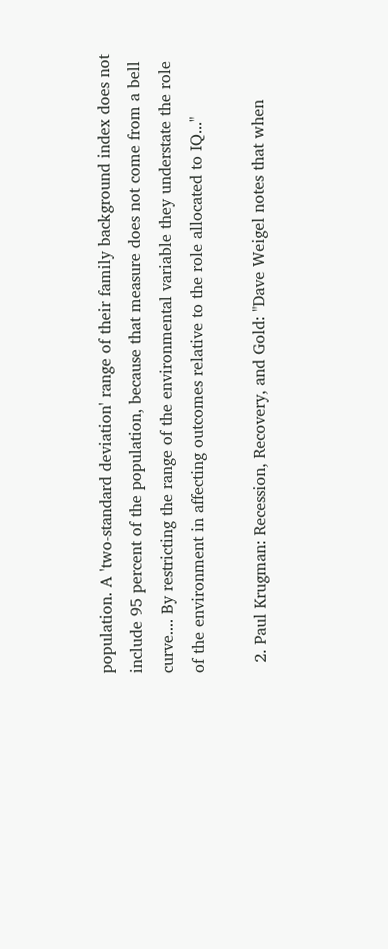population. A 'two-standard deviation' range of their family background index does not include 95 percent of the population, because that measure does not come from a bell curve.... By restricting the range of the environmental variable they understate the role of the environment in affecting outcomes relative to the role allocated to IQ..."

  2. Paul Krugman: Recession, Recovery, and Gold: "Dave Weigel notes that when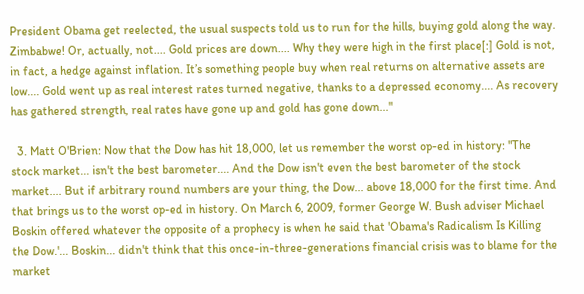President Obama get reelected, the usual suspects told us to run for the hills, buying gold along the way. Zimbabwe! Or, actually, not.... Gold prices are down.... Why they were high in the first place[:] Gold is not, in fact, a hedge against inflation. It’s something people buy when real returns on alternative assets are low.... Gold went up as real interest rates turned negative, thanks to a depressed economy.... As recovery has gathered strength, real rates have gone up and gold has gone down..."

  3. Matt O'Brien: Now that the Dow has hit 18,000, let us remember the worst op-ed in history: "The stock market... isn't the best barometer.... And the Dow isn't even the best barometer of the stock market.... But if arbitrary round numbers are your thing, the Dow... above 18,000 for the first time. And that brings us to the worst op-ed in history. On March 6, 2009, former George W. Bush adviser Michael Boskin offered whatever the opposite of a prophecy is when he said that 'Obama's Radicalism Is Killing the Dow.'... Boskin... didn't think that this once-in-three-generations financial crisis was to blame for the market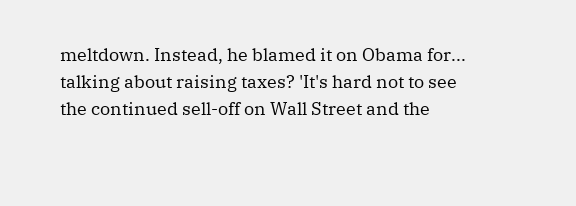meltdown. Instead, he blamed it on Obama for... talking about raising taxes? 'It's hard not to see the continued sell-off on Wall Street and the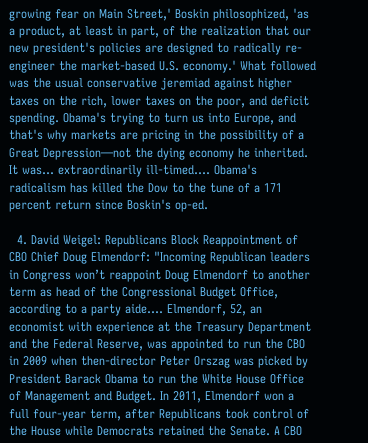growing fear on Main Street,' Boskin philosophized, 'as a product, at least in part, of the realization that our new president's policies are designed to radically re-engineer the market-based U.S. economy.' What followed was the usual conservative jeremiad against higher taxes on the rich, lower taxes on the poor, and deficit spending. Obama's trying to turn us into Europe, and that's why markets are pricing in the possibility of a Great Depression—not the dying economy he inherited. It was... extraordinarily ill-timed.... Obama's radicalism has killed the Dow to the tune of a 171 percent return since Boskin's op-ed.

  4. David Weigel: Republicans Block Reappointment of CBO Chief Doug Elmendorf: "Incoming Republican leaders in Congress won’t reappoint Doug Elmendorf to another term as head of the Congressional Budget Office, according to a party aide.... Elmendorf, 52, an economist with experience at the Treasury Department and the Federal Reserve, was appointed to run the CBO in 2009 when then-director Peter Orszag was picked by President Barack Obama to run the White House Office of Management and Budget. In 2011, Elmendorf won a full four-year term, after Republicans took control of the House while Democrats retained the Senate. A CBO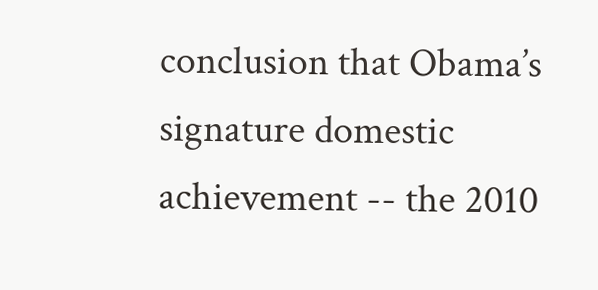conclusion that Obama’s signature domestic achievement -- the 2010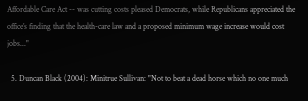Affordable Care Act -- was cutting costs pleased Democrats, while Republicans appreciated the office’s finding that the health-care law and a proposed minimum wage increase would cost jobs..."

  5. Duncan Black (2004): Minitrue Sullivan: "Not to beat a dead horse which no one much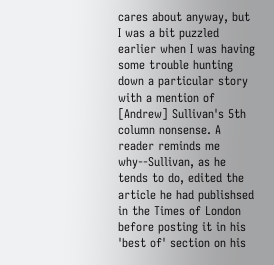cares about anyway, but I was a bit puzzled earlier when I was having some trouble hunting down a particular story with a mention of [Andrew] Sullivan's 5th column nonsense. A reader reminds me why--Sullivan, as he tends to do, edited the article he had publishsed in the Times of London before posting it in his 'best of' section on his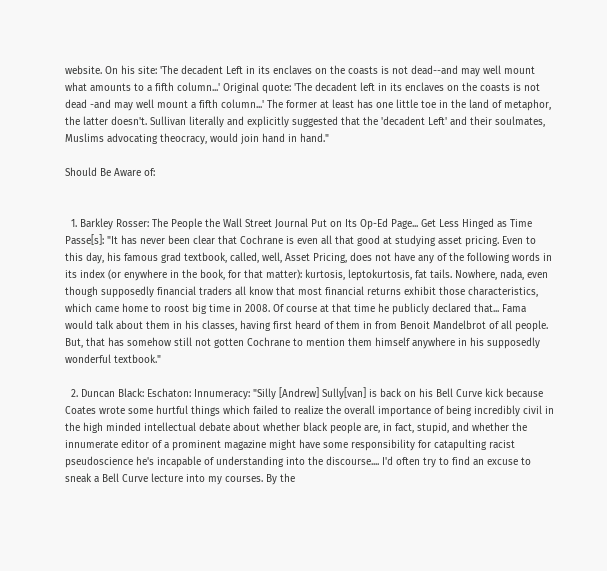website. On his site: 'The decadent Left in its enclaves on the coasts is not dead--and may well mount what amounts to a fifth column...' Original quote: 'The decadent left in its enclaves on the coasts is not dead -and may well mount a fifth column...' The former at least has one little toe in the land of metaphor, the latter doesn't. Sullivan literally and explicitly suggested that the 'decadent Left' and their soulmates, Muslims advocating theocracy, would join hand in hand."

Should Be Aware of:


  1. Barkley Rosser: The People the Wall Street Journal Put on Its Op-Ed Page... Get Less Hinged as Time Passe[s]: "It has never been clear that Cochrane is even all that good at studying asset pricing. Even to this day, his famous grad textbook, called, well, Asset Pricing, does not have any of the following words in its index (or enywhere in the book, for that matter): kurtosis, leptokurtosis, fat tails. Nowhere, nada, even though supposedly financial traders all know that most financial returns exhibit those characteristics, which came home to roost big time in 2008. Of course at that time he publicly declared that... Fama would talk about them in his classes, having first heard of them in from Benoit Mandelbrot of all people. But, that has somehow still not gotten Cochrane to mention them himself anywhere in his supposedly wonderful textbook."

  2. Duncan Black: Eschaton: Innumeracy: "Silly [Andrew] Sully[van] is back on his Bell Curve kick because Coates wrote some hurtful things which failed to realize the overall importance of being incredibly civil in the high minded intellectual debate about whether black people are, in fact, stupid, and whether the innumerate editor of a prominent magazine might have some responsibility for catapulting racist pseudoscience he's incapable of understanding into the discourse.... I'd often try to find an excuse to sneak a Bell Curve lecture into my courses. By the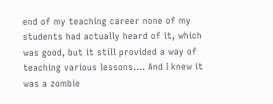end of my teaching career none of my students had actually heard of it, which was good, but it still provided a way of teaching various lessons.... And I knew it was a zombie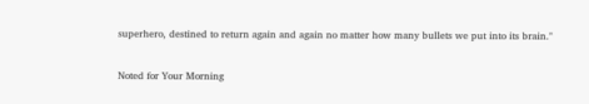superhero, destined to return again and again no matter how many bullets we put into its brain."


Noted for Your Morning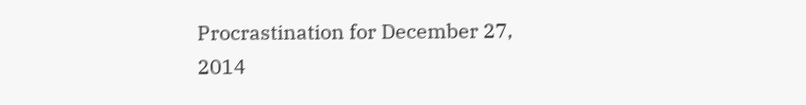Procrastination for December 27, 2014